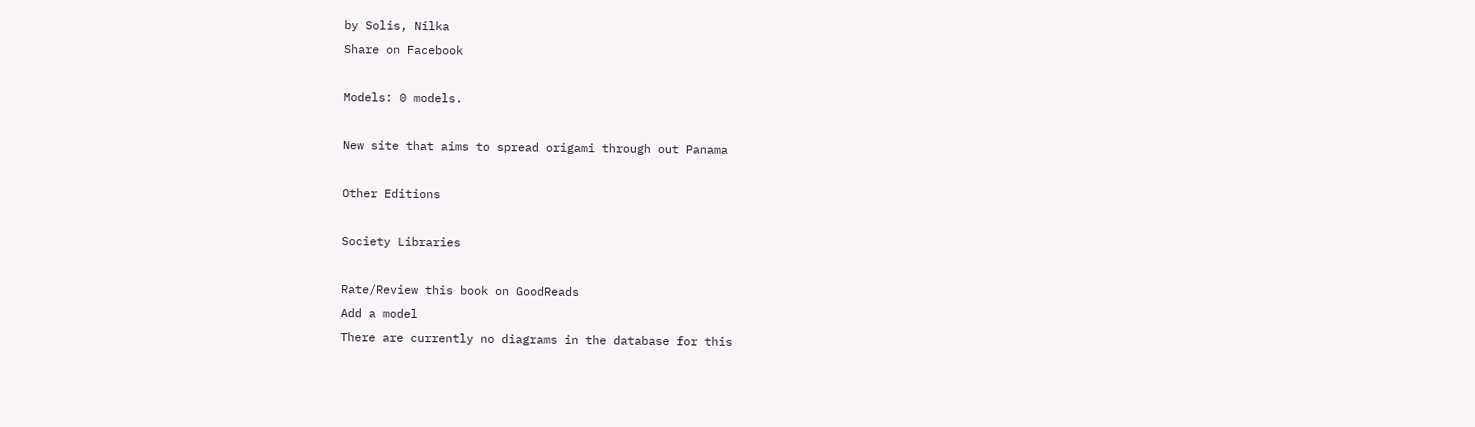by Solis, Nilka
Share on Facebook

Models: 0 models.

New site that aims to spread origami through out Panama

Other Editions

Society Libraries

Rate/Review this book on GoodReads
Add a model
There are currently no diagrams in the database for this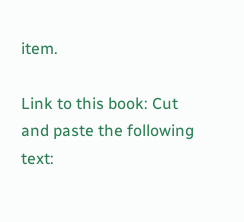item.

Link to this book: Cut and paste the following text: